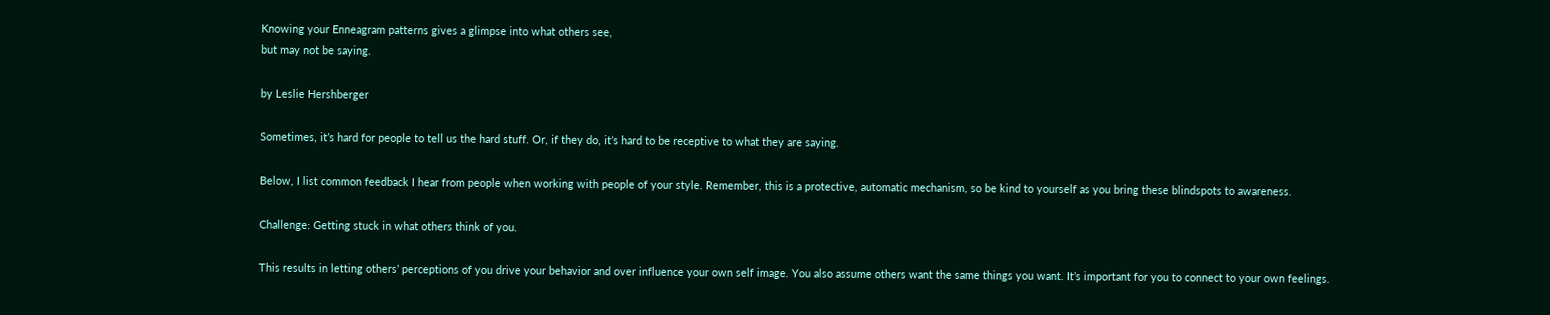Knowing your Enneagram patterns gives a glimpse into what others see,
but may not be saying.

by Leslie Hershberger

Sometimes, it’s hard for people to tell us the hard stuff. Or, if they do, it’s hard to be receptive to what they are saying.

Below, I list common feedback I hear from people when working with people of your style. Remember, this is a protective, automatic mechanism, so be kind to yourself as you bring these blindspots to awareness.

Challenge: Getting stuck in what others think of you.

This results in letting others’ perceptions of you drive your behavior and over influence your own self image. You also assume others want the same things you want. It’s important for you to connect to your own feelings.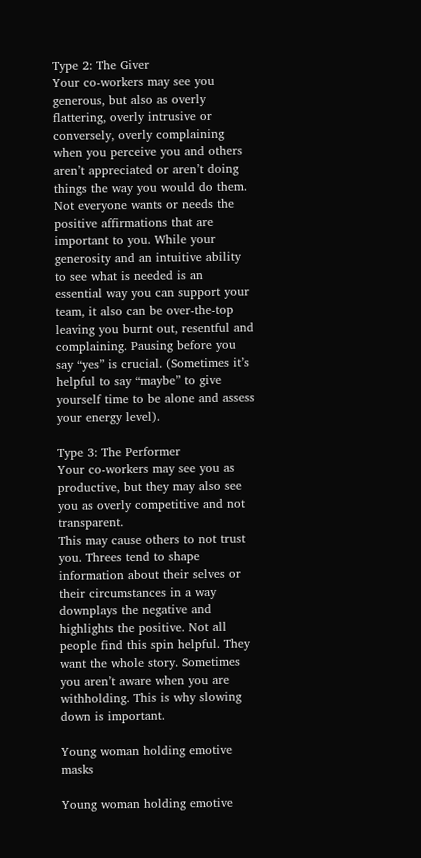Type 2: The Giver
Your co-workers may see you generous, but also as overly flattering, overly intrusive or conversely, overly complaining when you perceive you and others aren’t appreciated or aren’t doing things the way you would do them. Not everyone wants or needs the positive affirmations that are important to you. While your generosity and an intuitive ability to see what is needed is an essential way you can support your team, it also can be over-the-top leaving you burnt out, resentful and complaining. Pausing before you say “yes” is crucial. (Sometimes it’s helpful to say “maybe” to give yourself time to be alone and assess your energy level).

Type 3: The Performer
Your co-workers may see you as productive, but they may also see you as overly competitive and not transparent.
This may cause others to not trust you. Threes tend to shape information about their selves or their circumstances in a way downplays the negative and highlights the positive. Not all people find this spin helpful. They want the whole story. Sometimes you aren’t aware when you are withholding. This is why slowing down is important.

Young woman holding emotive masks

Young woman holding emotive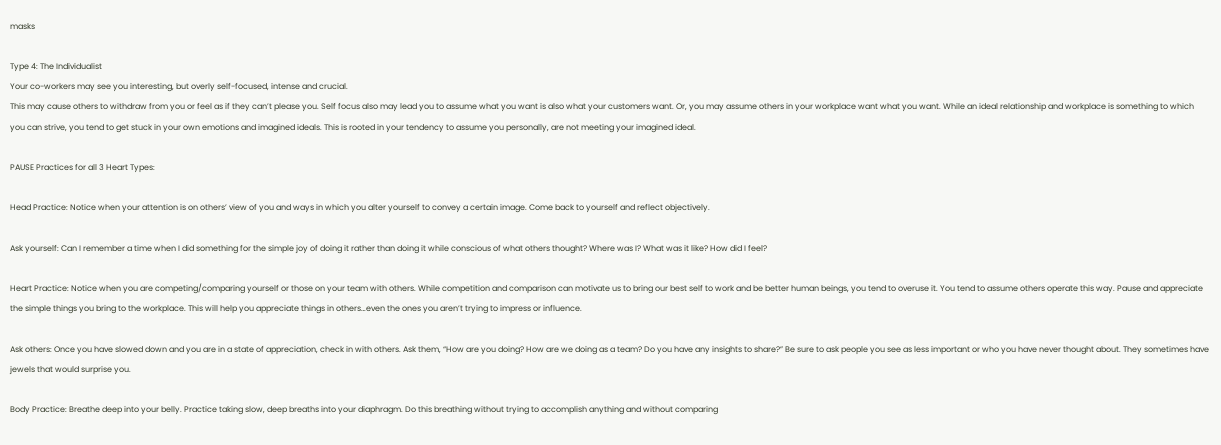masks

Type 4: The Individualist
Your co-workers may see you interesting, but overly self-focused, intense and crucial.
This may cause others to withdraw from you or feel as if they can’t please you. Self focus also may lead you to assume what you want is also what your customers want. Or, you may assume others in your workplace want what you want. While an ideal relationship and workplace is something to which you can strive, you tend to get stuck in your own emotions and imagined ideals. This is rooted in your tendency to assume you personally, are not meeting your imagined ideal.

PAUSE Practices for all 3 Heart Types:

Head Practice: Notice when your attention is on others’ view of you and ways in which you alter yourself to convey a certain image. Come back to yourself and reflect objectively.

Ask yourself: Can I remember a time when I did something for the simple joy of doing it rather than doing it while conscious of what others thought? Where was I? What was it like? How did I feel?

Heart Practice: Notice when you are competing/comparing yourself or those on your team with others. While competition and comparison can motivate us to bring our best self to work and be better human beings, you tend to overuse it. You tend to assume others operate this way. Pause and appreciate the simple things you bring to the workplace. This will help you appreciate things in others…even the ones you aren’t trying to impress or influence.

Ask others: Once you have slowed down and you are in a state of appreciation, check in with others. Ask them, “How are you doing? How are we doing as a team? Do you have any insights to share?” Be sure to ask people you see as less important or who you have never thought about. They sometimes have jewels that would surprise you.

Body Practice: Breathe deep into your belly. Practice taking slow, deep breaths into your diaphragm. Do this breathing without trying to accomplish anything and without comparing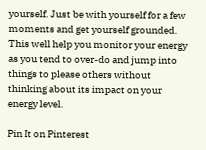yourself. Just be with yourself for a few moments and get yourself grounded. This well help you monitor your energy as you tend to over-do and jump into things to please others without thinking about its impact on your energy level.

Pin It on Pinterest